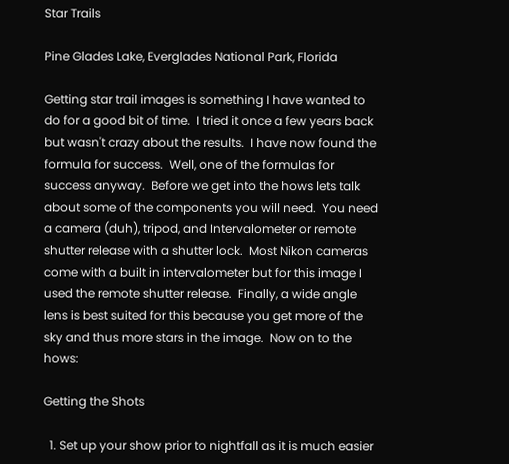Star Trails

Pine Glades Lake, Everglades National Park, Florida

Getting star trail images is something I have wanted to do for a good bit of time.  I tried it once a few years back but wasn't crazy about the results.  I have now found the formula for success.  Well, one of the formulas for success anyway.  Before we get into the hows lets talk about some of the components you will need.  You need a camera (duh), tripod, and Intervalometer or remote shutter release with a shutter lock.  Most Nikon cameras come with a built in intervalometer but for this image I used the remote shutter release.  Finally, a wide angle lens is best suited for this because you get more of the sky and thus more stars in the image.  Now on to the hows:

Getting the Shots

  1. Set up your show prior to nightfall as it is much easier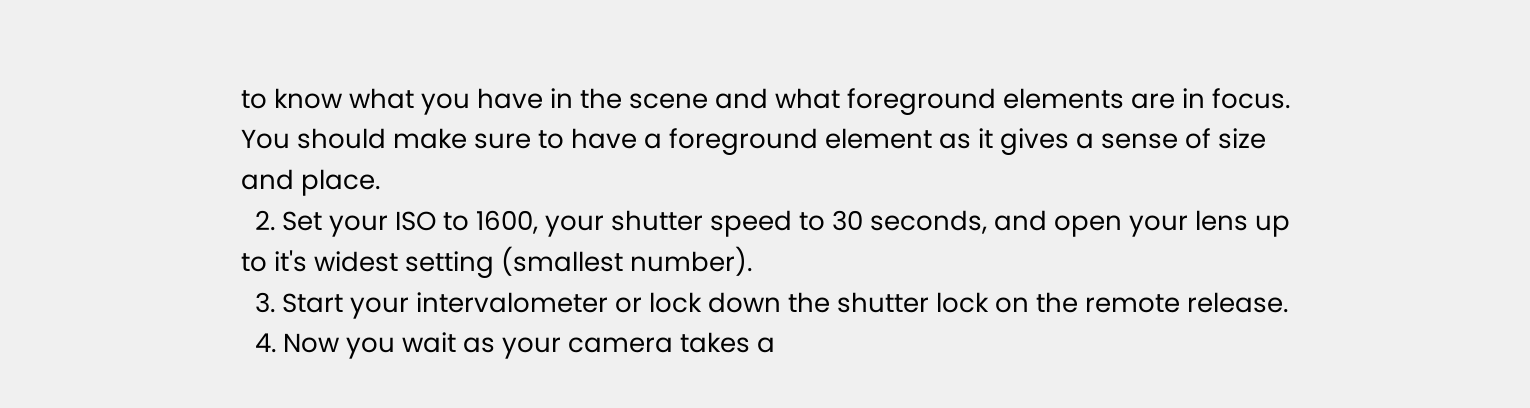to know what you have in the scene and what foreground elements are in focus.  You should make sure to have a foreground element as it gives a sense of size and place.
  2. Set your ISO to 1600, your shutter speed to 30 seconds, and open your lens up to it's widest setting (smallest number).
  3. Start your intervalometer or lock down the shutter lock on the remote release.
  4. Now you wait as your camera takes a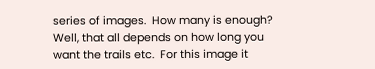series of images.  How many is enough?  Well, that all depends on how long you want the trails etc.  For this image it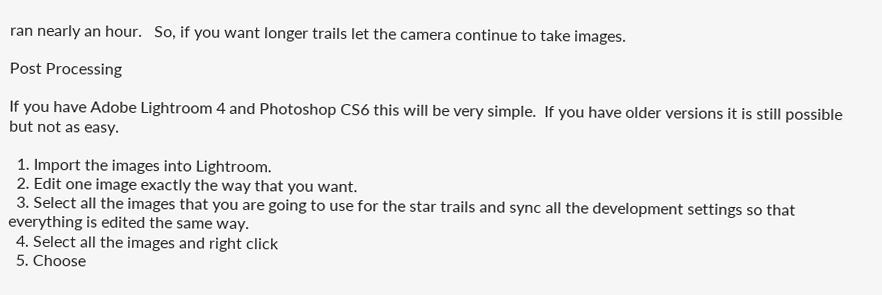ran nearly an hour.   So, if you want longer trails let the camera continue to take images.

Post Processing

If you have Adobe Lightroom 4 and Photoshop CS6 this will be very simple.  If you have older versions it is still possible but not as easy.

  1. Import the images into Lightroom.
  2. Edit one image exactly the way that you want.
  3. Select all the images that you are going to use for the star trails and sync all the development settings so that everything is edited the same way.
  4. Select all the images and right click
  5. Choose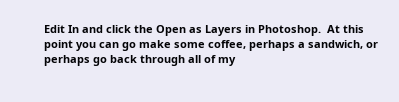Edit In and click the Open as Layers in Photoshop.  At this point you can go make some coffee, perhaps a sandwich, or perhaps go back through all of my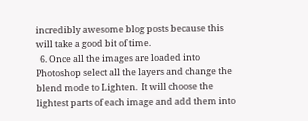incredibly awesome blog posts because this will take a good bit of time.
  6. Once all the images are loaded into Photoshop select all the layers and change the blend mode to Lighten.  It will choose the lightest parts of each image and add them into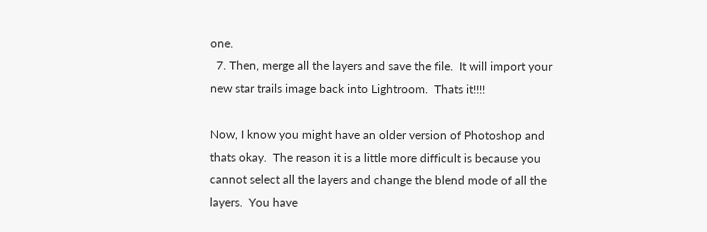one.
  7. Then, merge all the layers and save the file.  It will import your new star trails image back into Lightroom.  Thats it!!!!

Now, I know you might have an older version of Photoshop and thats okay.  The reason it is a little more difficult is because you cannot select all the layers and change the blend mode of all the layers.  You have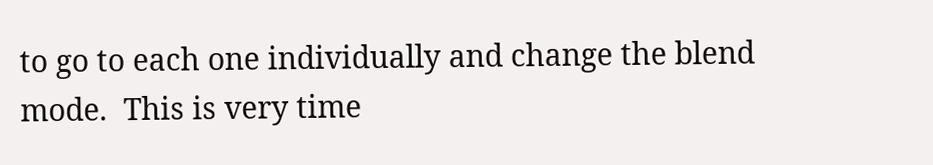to go to each one individually and change the blend mode.  This is very time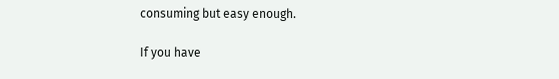consuming but easy enough.

If you have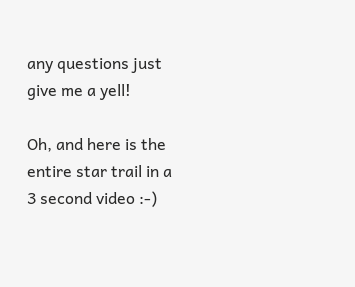any questions just give me a yell!

Oh, and here is the entire star trail in a 3 second video :-)